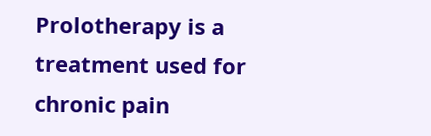Prolotherapy is a treatment used for chronic pain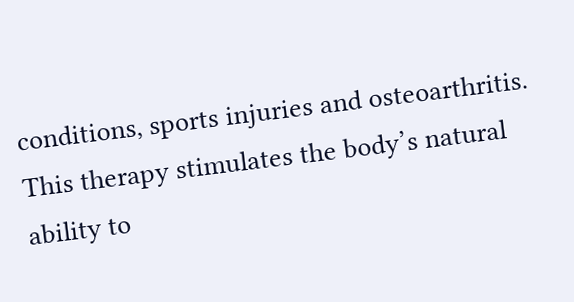conditions, sports injuries and osteoarthritis. This therapy stimulates the body’s natural ability to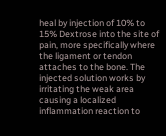heal by injection of 10% to 15% Dextrose into the site of pain, more specifically where the ligament or tendon attaches to the bone. The injected solution works by irritating the weak area causing a localized inflammation reaction to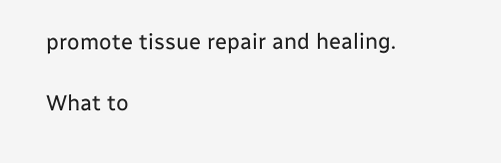promote tissue repair and healing.

What to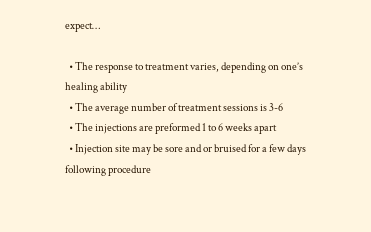expect…

  • The response to treatment varies, depending on one’s healing ability
  • The average number of treatment sessions is 3-6
  • The injections are preformed 1 to 6 weeks apart
  • Injection site may be sore and or bruised for a few days following procedure